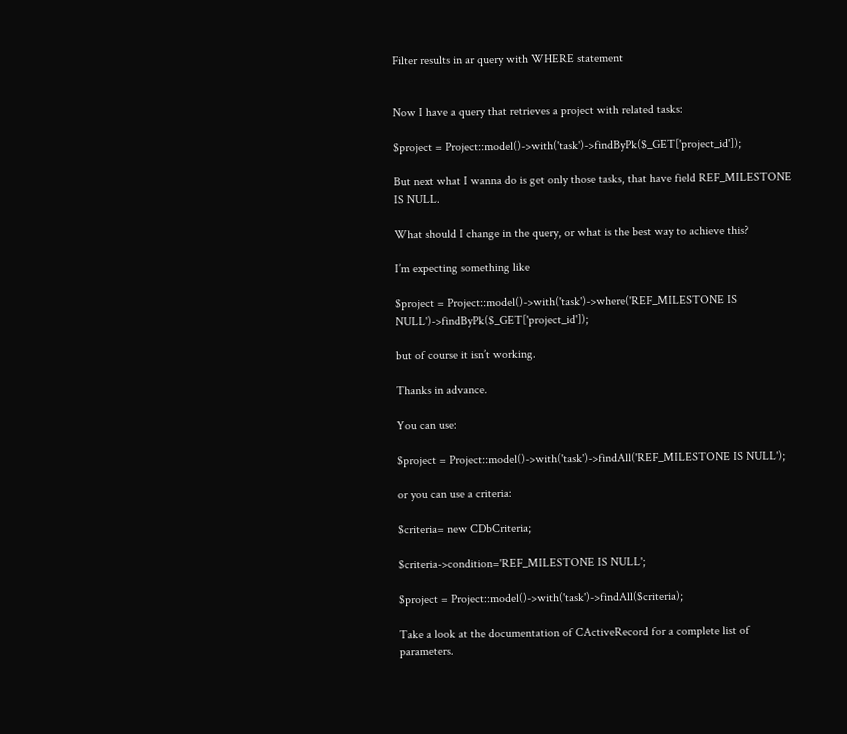Filter results in ar query with WHERE statement


Now I have a query that retrieves a project with related tasks:

$project = Project::model()->with('task')->findByPk($_GET['project_id']);

But next what I wanna do is get only those tasks, that have field REF_MILESTONE IS NULL.

What should I change in the query, or what is the best way to achieve this?

I’m expecting something like

$project = Project::model()->with('task')->where('REF_MILESTONE IS NULL')->findByPk($_GET['project_id']);

but of course it isn’t working.

Thanks in advance.

You can use:

$project = Project::model()->with('task')->findAll('REF_MILESTONE IS NULL');

or you can use a criteria:

$criteria= new CDbCriteria;

$criteria->condition='REF_MILESTONE IS NULL';

$project = Project::model()->with('task')->findAll($criteria);

Take a look at the documentation of CActiveRecord for a complete list of parameters.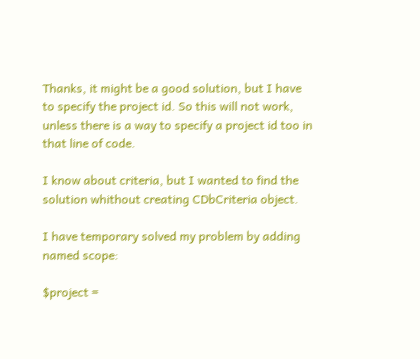Thanks, it might be a good solution, but I have to specify the project id. So this will not work, unless there is a way to specify a project id too in that line of code.

I know about criteria, but I wanted to find the solution whithout creating CDbCriteria object.

I have temporary solved my problem by adding named scope:

$project =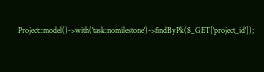Project::model()->with('task:nomilestone')->findByPk($_GET['project_id']);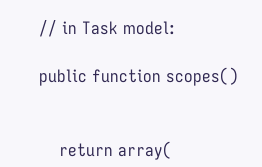// in Task model:

public function scopes()


    return array(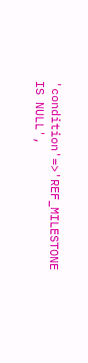'condition'=>'REF_MILESTONE IS NULL',